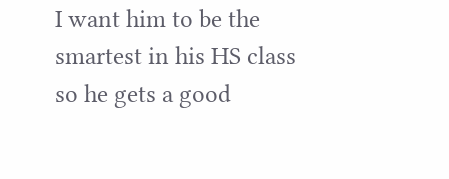I want him to be the smartest in his HS class so he gets a good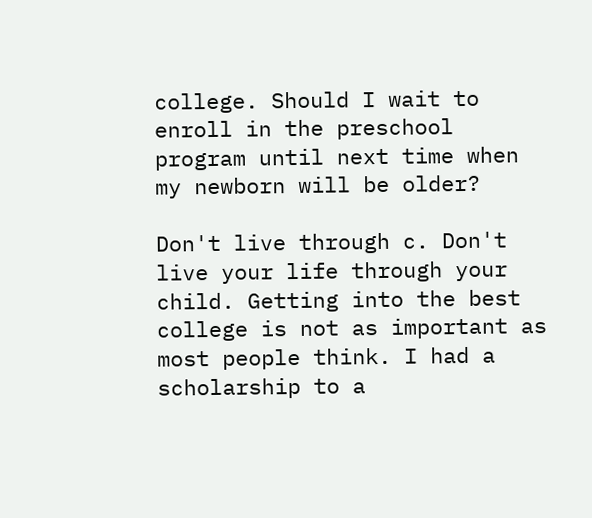college. Should I wait to enroll in the preschool program until next time when my newborn will be older?

Don't live through c. Don't live your life through your child. Getting into the best college is not as important as most people think. I had a scholarship to a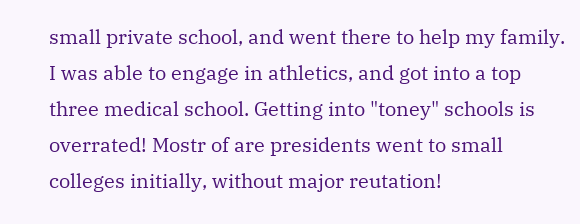small private school, and went there to help my family. I was able to engage in athletics, and got into a top three medical school. Getting into "toney" schools is overrated! Mostr of are presidents went to small colleges initially, without major reutation!